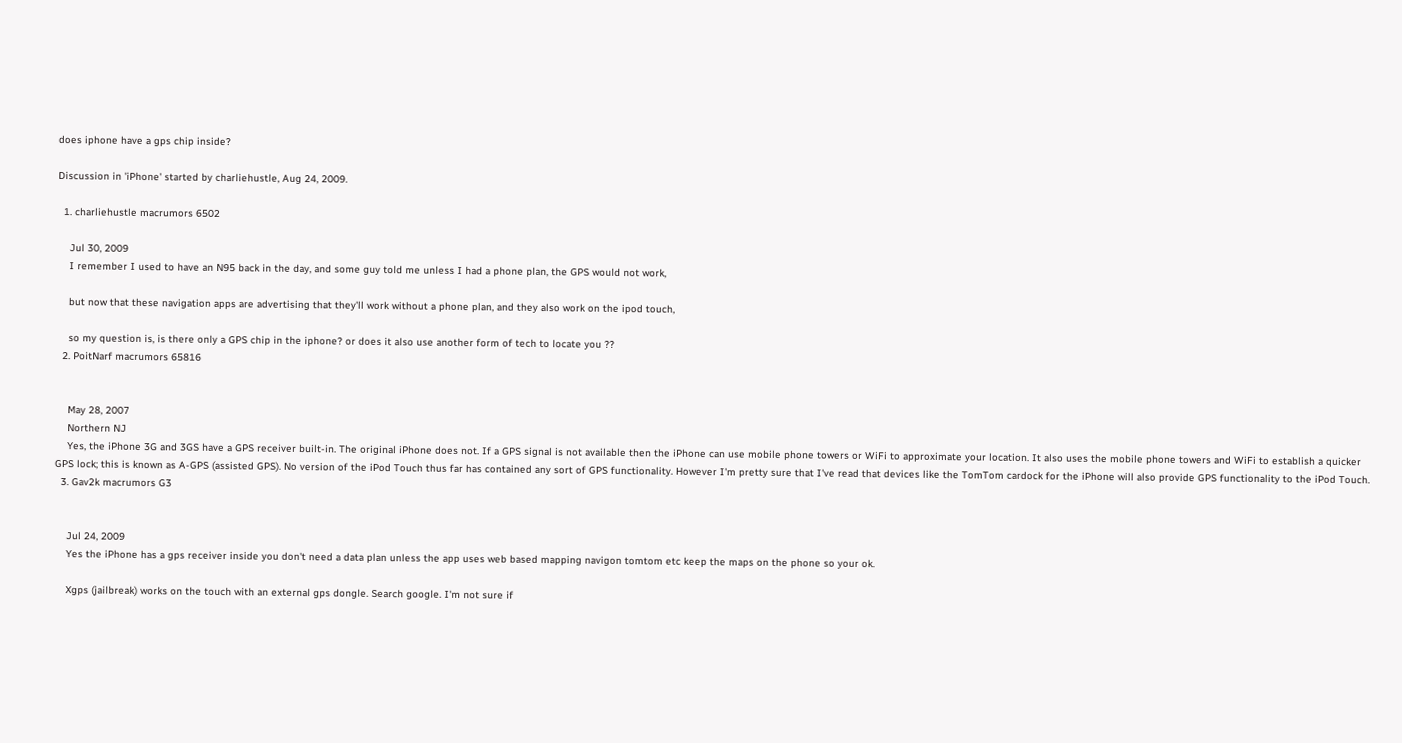does iphone have a gps chip inside?

Discussion in 'iPhone' started by charliehustle, Aug 24, 2009.

  1. charliehustle macrumors 6502

    Jul 30, 2009
    I remember I used to have an N95 back in the day, and some guy told me unless I had a phone plan, the GPS would not work,

    but now that these navigation apps are advertising that they'll work without a phone plan, and they also work on the ipod touch,

    so my question is, is there only a GPS chip in the iphone? or does it also use another form of tech to locate you ??
  2. PoitNarf macrumors 65816


    May 28, 2007
    Northern NJ
    Yes, the iPhone 3G and 3GS have a GPS receiver built-in. The original iPhone does not. If a GPS signal is not available then the iPhone can use mobile phone towers or WiFi to approximate your location. It also uses the mobile phone towers and WiFi to establish a quicker GPS lock; this is known as A-GPS (assisted GPS). No version of the iPod Touch thus far has contained any sort of GPS functionality. However I'm pretty sure that I've read that devices like the TomTom cardock for the iPhone will also provide GPS functionality to the iPod Touch.
  3. Gav2k macrumors G3


    Jul 24, 2009
    Yes the iPhone has a gps receiver inside you don't need a data plan unless the app uses web based mapping navigon tomtom etc keep the maps on the phone so your ok.

    Xgps (jailbreak) works on the touch with an external gps dongle. Search google. I'm not sure if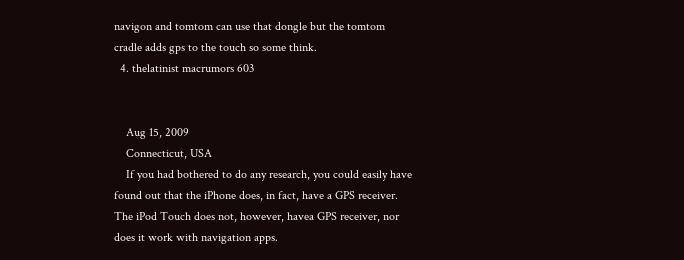navigon and tomtom can use that dongle but the tomtom cradle adds gps to the touch so some think.
  4. thelatinist macrumors 603


    Aug 15, 2009
    Connecticut, USA
    If you had bothered to do any research, you could easily have found out that the iPhone does, in fact, have a GPS receiver. The iPod Touch does not, however, havea GPS receiver, nor does it work with navigation apps.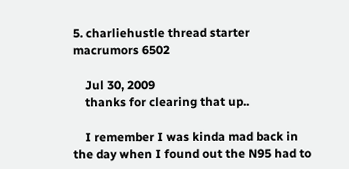5. charliehustle thread starter macrumors 6502

    Jul 30, 2009
    thanks for clearing that up..

    I remember I was kinda mad back in the day when I found out the N95 had to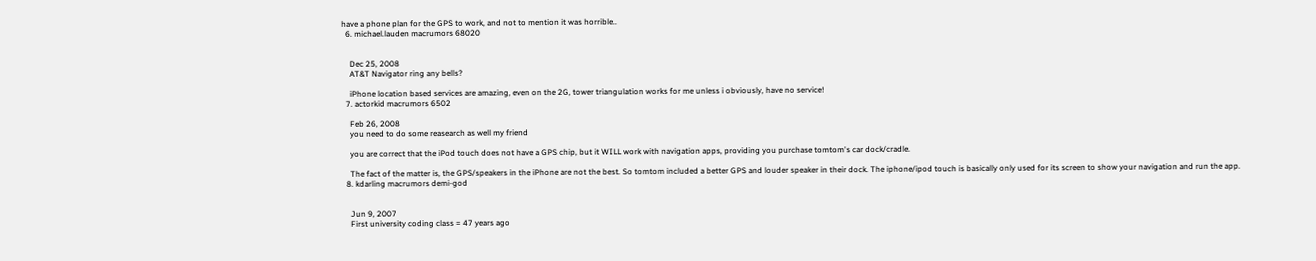have a phone plan for the GPS to work, and not to mention it was horrible..
  6. michael.lauden macrumors 68020


    Dec 25, 2008
    AT&T Navigator ring any bells?

    iPhone location based services are amazing, even on the 2G, tower triangulation works for me unless i obviously, have no service!
  7. actorkid macrumors 6502

    Feb 26, 2008
    you need to do some reasearch as well my friend

    you are correct that the iPod touch does not have a GPS chip, but it WILL work with navigation apps, providing you purchase tomtom's car dock/cradle.

    The fact of the matter is, the GPS/speakers in the iPhone are not the best. So tomtom included a better GPS and louder speaker in their dock. The iphone/ipod touch is basically only used for its screen to show your navigation and run the app.
  8. kdarling macrumors demi-god


    Jun 9, 2007
    First university coding class = 47 years ago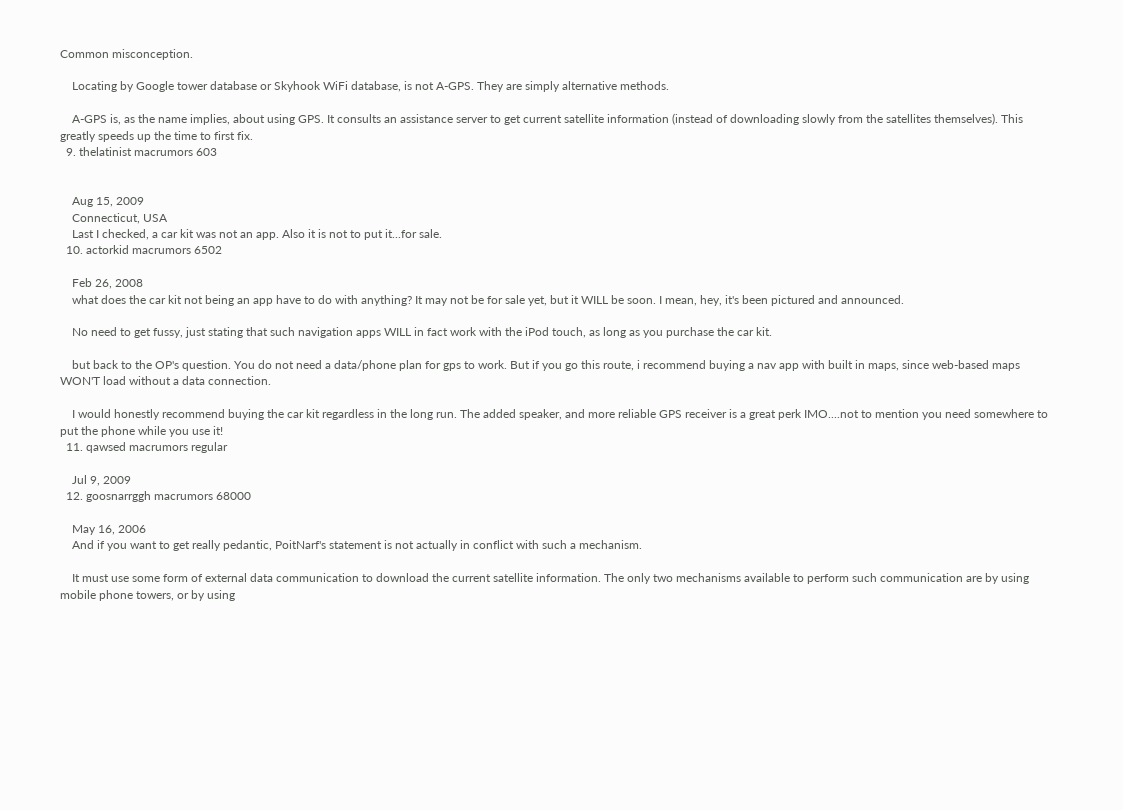Common misconception.

    Locating by Google tower database or Skyhook WiFi database, is not A-GPS. They are simply alternative methods.

    A-GPS is, as the name implies, about using GPS. It consults an assistance server to get current satellite information (instead of downloading slowly from the satellites themselves). This greatly speeds up the time to first fix.
  9. thelatinist macrumors 603


    Aug 15, 2009
    Connecticut, USA
    Last I checked, a car kit was not an app. Also it is not to put it...for sale.
  10. actorkid macrumors 6502

    Feb 26, 2008
    what does the car kit not being an app have to do with anything? It may not be for sale yet, but it WILL be soon. I mean, hey, it's been pictured and announced.

    No need to get fussy, just stating that such navigation apps WILL in fact work with the iPod touch, as long as you purchase the car kit.

    but back to the OP's question. You do not need a data/phone plan for gps to work. But if you go this route, i recommend buying a nav app with built in maps, since web-based maps WON'T load without a data connection.

    I would honestly recommend buying the car kit regardless in the long run. The added speaker, and more reliable GPS receiver is a great perk IMO....not to mention you need somewhere to put the phone while you use it!
  11. qawsed macrumors regular

    Jul 9, 2009
  12. goosnarrggh macrumors 68000

    May 16, 2006
    And if you want to get really pedantic, PoitNarf's statement is not actually in conflict with such a mechanism.

    It must use some form of external data communication to download the current satellite information. The only two mechanisms available to perform such communication are by using mobile phone towers, or by using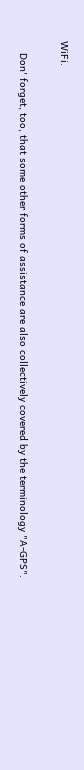WiFi.

    Don' forget, too, that some other forms of assistance are also collectively covered by the terminology "A-GPS".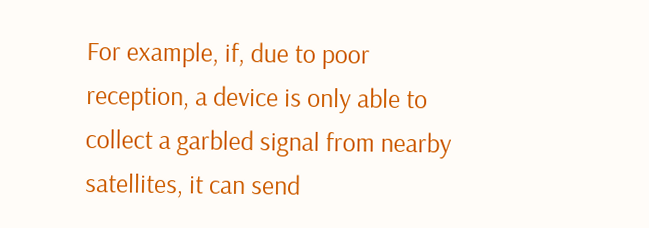For example, if, due to poor reception, a device is only able to collect a garbled signal from nearby satellites, it can send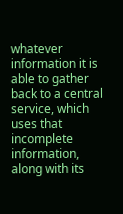whatever information it is able to gather back to a central service, which uses that incomplete information, along with its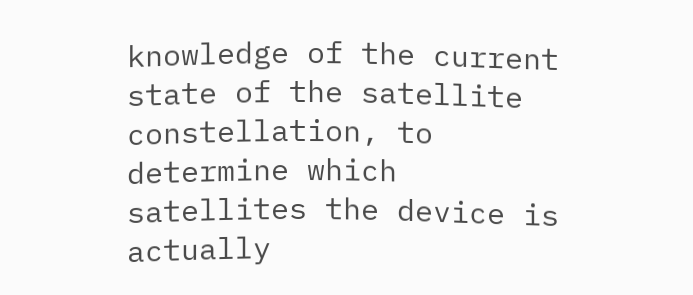knowledge of the current state of the satellite constellation, to determine which satellites the device is actually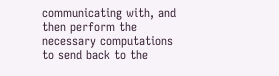communicating with, and then perform the necessary computations to send back to the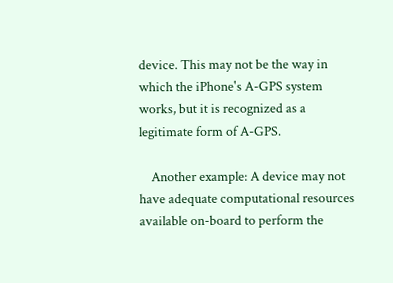device. This may not be the way in which the iPhone's A-GPS system works, but it is recognized as a legitimate form of A-GPS.

    Another example: A device may not have adequate computational resources available on-board to perform the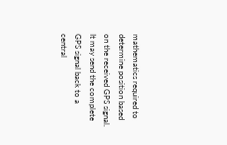mathematics required to determine position based on the received GPS signal. It may send the complete GPS signal back to a central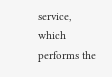service, which performs the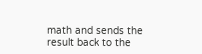math and sends the result back to the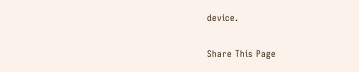device.

Share This Page